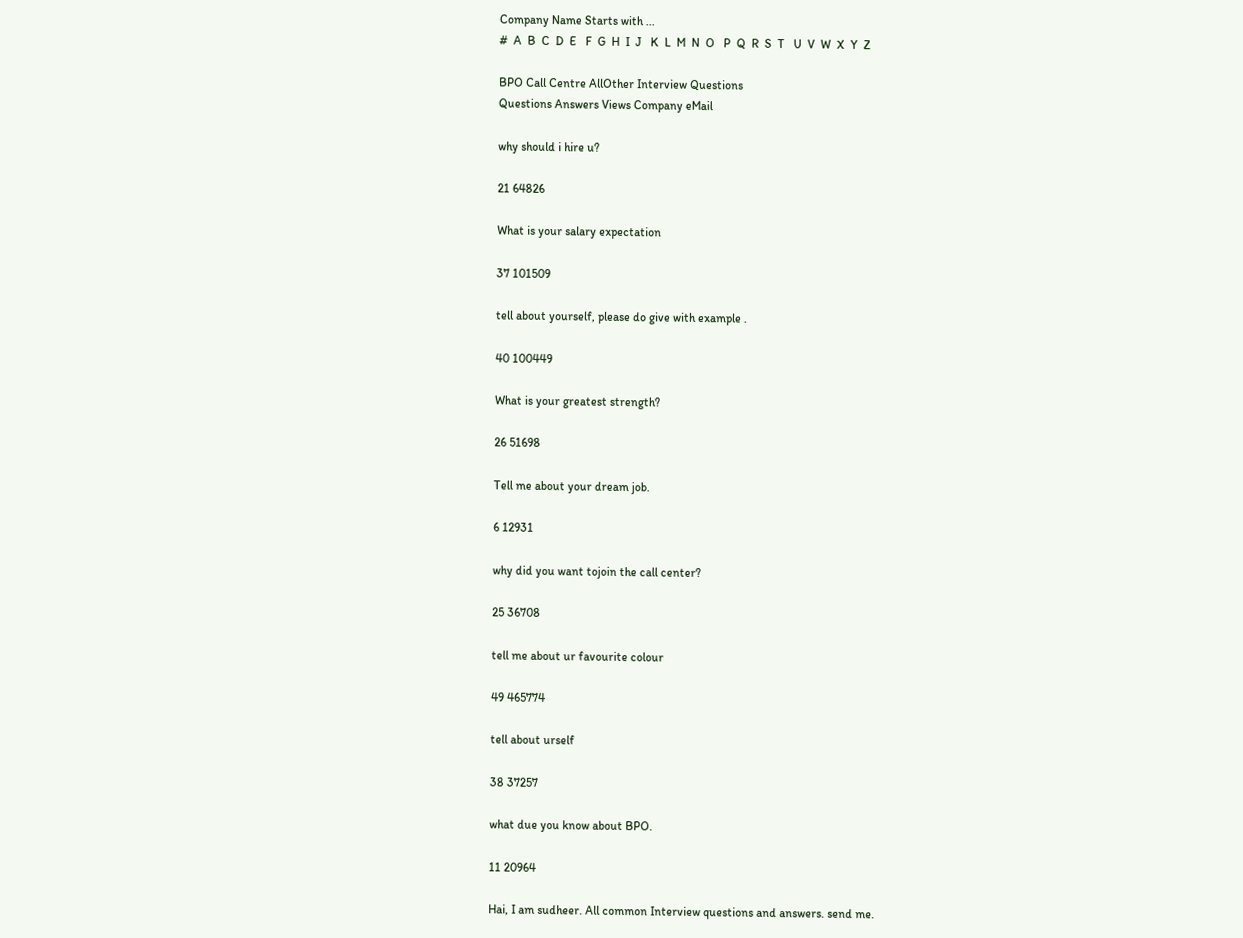Company Name Starts with ...
#  A  B  C  D  E   F  G  H  I  J   K  L  M  N  O   P  Q  R  S  T   U  V  W  X  Y  Z

BPO Call Centre AllOther Interview Questions
Questions Answers Views Company eMail

why should i hire u?

21 64826

What is your salary expectation

37 101509

tell about yourself, please do give with example .

40 100449

What is your greatest strength?

26 51698

Tell me about your dream job.

6 12931

why did you want tojoin the call center?

25 36708

tell me about ur favourite colour

49 465774

tell about urself

38 37257

what due you know about BPO.

11 20964

Hai, I am sudheer. All common Interview questions and answers. send me.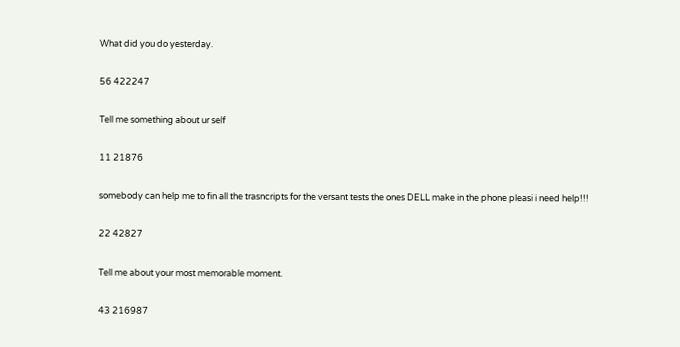What did you do yesterday.

56 422247

Tell me something about ur self

11 21876

somebody can help me to fin all the trasncripts for the versant tests the ones DELL make in the phone pleasi i need help!!!

22 42827

Tell me about your most memorable moment.

43 216987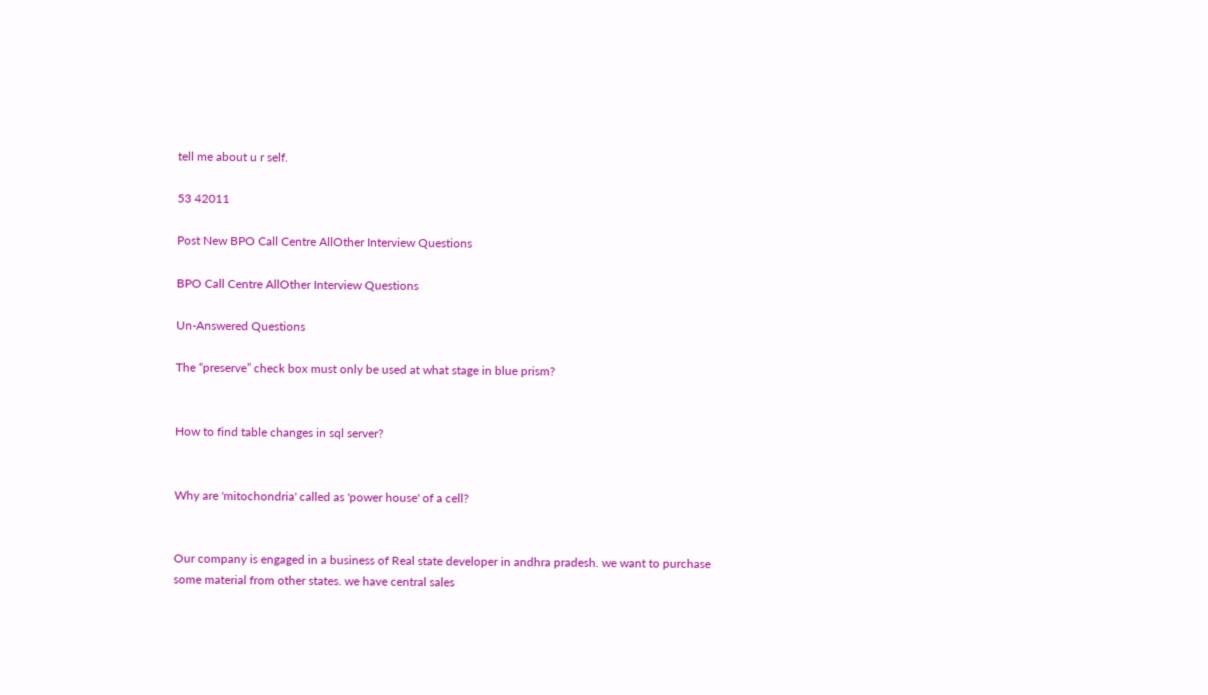tell me about u r self.

53 42011

Post New BPO Call Centre AllOther Interview Questions

BPO Call Centre AllOther Interview Questions

Un-Answered Questions

The “preserve” check box must only be used at what stage in blue prism?


How to find table changes in sql server?


Why are 'mitochondria' called as 'power house' of a cell?


Our company is engaged in a business of Real state developer in andhra pradesh. we want to purchase some material from other states. we have central sales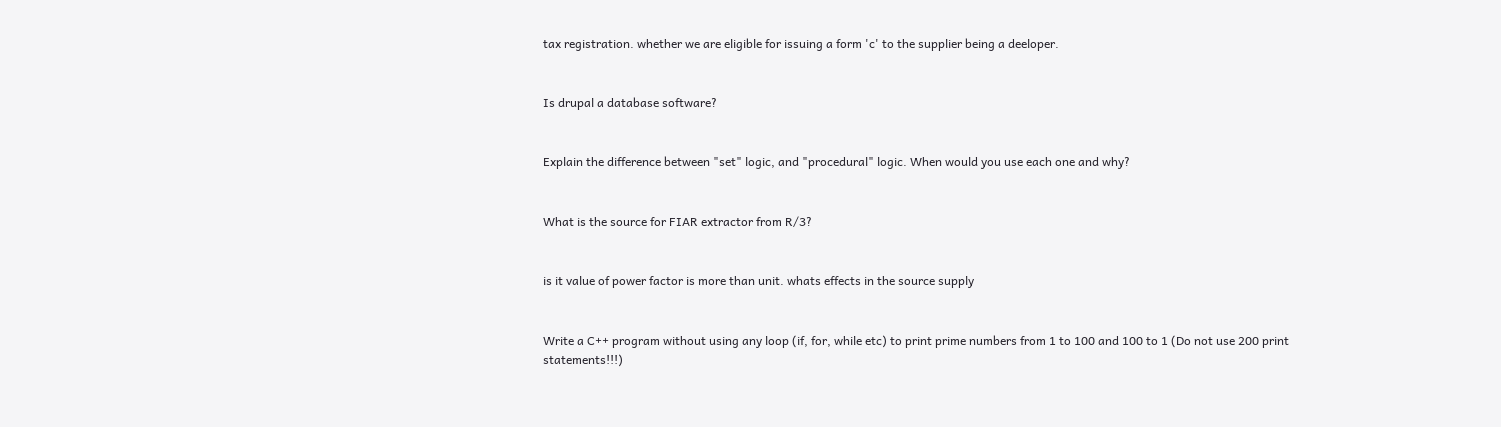tax registration. whether we are eligible for issuing a form 'c' to the supplier being a deeloper.


Is drupal a database software?


Explain the difference between "set" logic, and "procedural" logic. When would you use each one and why?


What is the source for FIAR extractor from R/3?


is it value of power factor is more than unit. whats effects in the source supply


Write a C++ program without using any loop (if, for, while etc) to print prime numbers from 1 to 100 and 100 to 1 (Do not use 200 print statements!!!)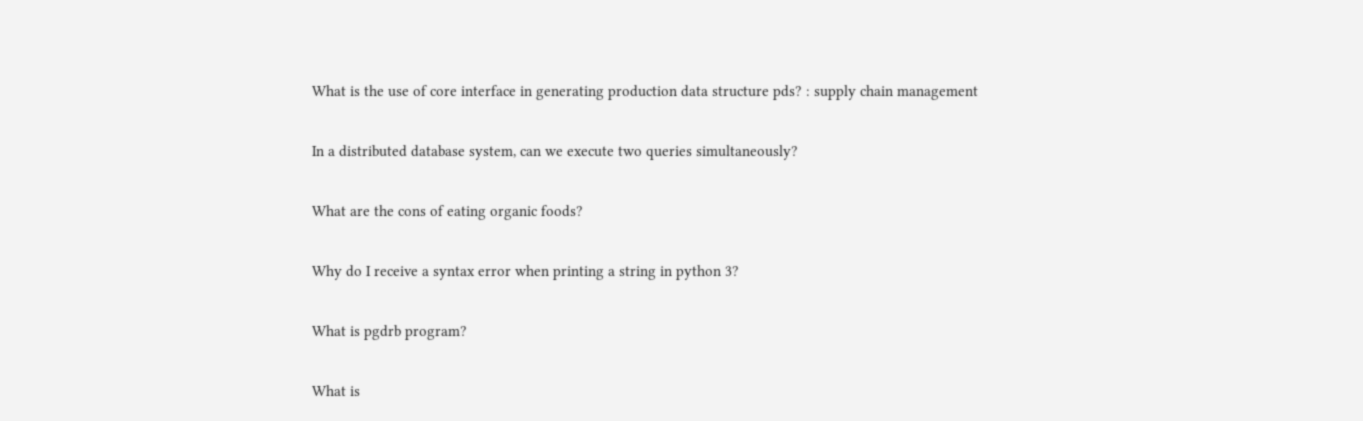What is the use of core interface in generating production data structure pds? : supply chain management


In a distributed database system, can we execute two queries simultaneously?


What are the cons of eating organic foods?


Why do I receive a syntax error when printing a string in python 3?


What is pgdrb program?


What is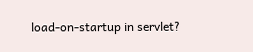load-on-startup in servlet?